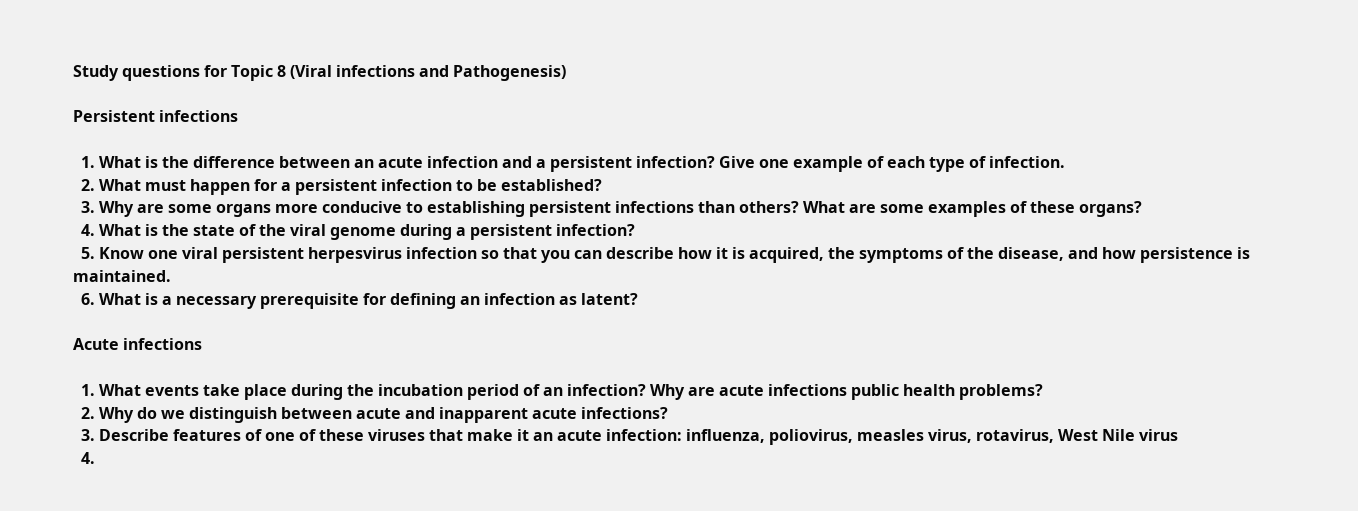Study questions for Topic 8 (Viral infections and Pathogenesis)

Persistent infections

  1. What is the difference between an acute infection and a persistent infection? Give one example of each type of infection.
  2. What must happen for a persistent infection to be established?
  3. Why are some organs more conducive to establishing persistent infections than others? What are some examples of these organs?
  4. What is the state of the viral genome during a persistent infection?
  5. Know one viral persistent herpesvirus infection so that you can describe how it is acquired, the symptoms of the disease, and how persistence is maintained.
  6. What is a necessary prerequisite for defining an infection as latent?

Acute infections

  1. What events take place during the incubation period of an infection? Why are acute infections public health problems?
  2. Why do we distinguish between acute and inapparent acute infections?
  3. Describe features of one of these viruses that make it an acute infection: influenza, poliovirus, measles virus, rotavirus, West Nile virus
  4.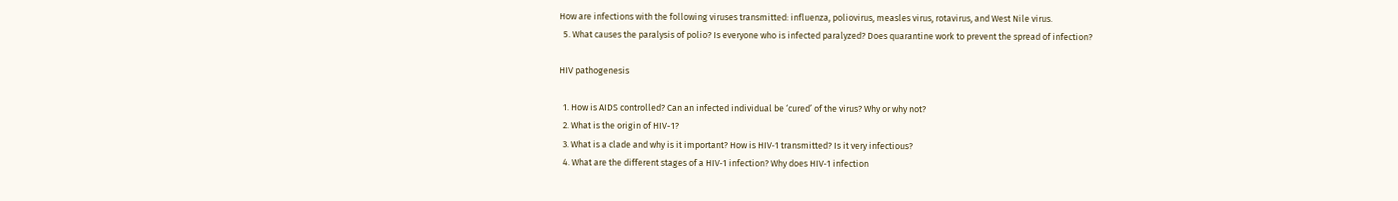How are infections with the following viruses transmitted: influenza, poliovirus, measles virus, rotavirus, and West Nile virus.
  5. What causes the paralysis of polio? Is everyone who is infected paralyzed? Does quarantine work to prevent the spread of infection?

HIV pathogenesis

  1. How is AIDS controlled? Can an infected individual be ‘cured’ of the virus? Why or why not?
  2. What is the origin of HIV-1?
  3. What is a clade and why is it important? How is HIV‐1 transmitted? Is it very infectious?
  4. What are the different stages of a HIV‐1 infection? Why does HIV‐1 infection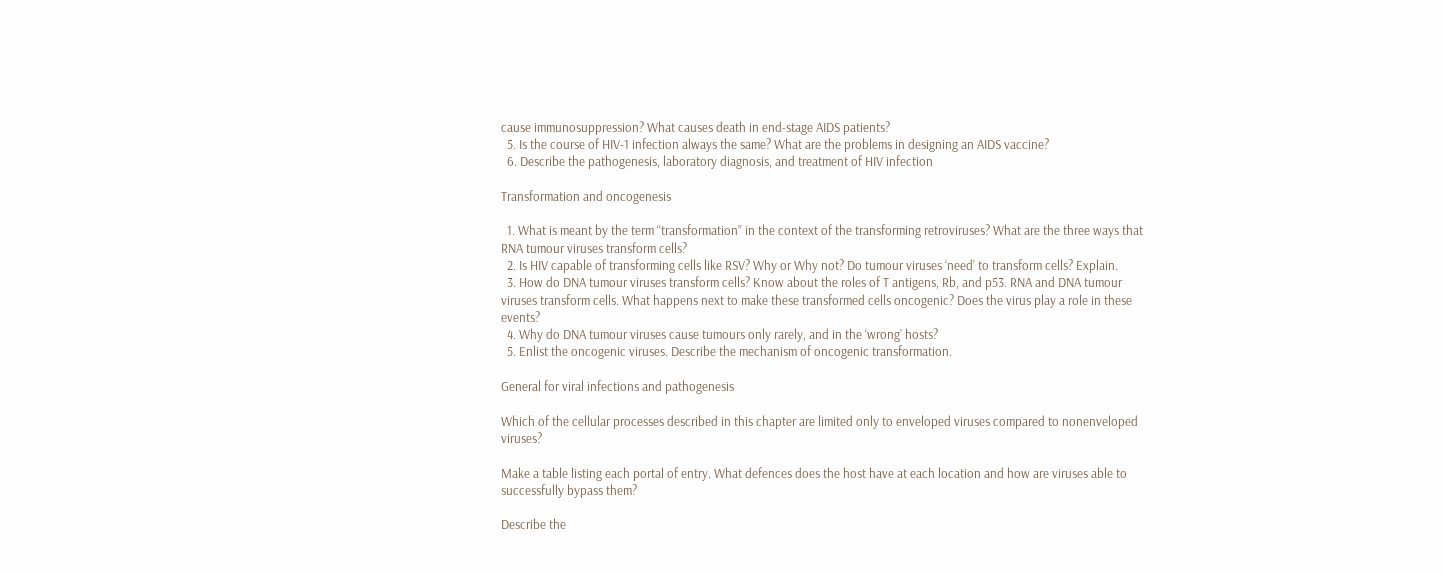cause immunosuppression? What causes death in end-stage AIDS patients?
  5. Is the course of HIV-1 infection always the same? What are the problems in designing an AIDS vaccine?
  6. Describe the pathogenesis, laboratory diagnosis, and treatment of HIV infection

Transformation and oncogenesis

  1. What is meant by the term “transformation” in the context of the transforming retroviruses? What are the three ways that RNA tumour viruses transform cells?
  2. Is HIV capable of transforming cells like RSV? Why or Why not? Do tumour viruses ‘need’ to transform cells? Explain.
  3. How do DNA tumour viruses transform cells? Know about the roles of T antigens, Rb, and p53. RNA and DNA tumour viruses transform cells. What happens next to make these transformed cells oncogenic? Does the virus play a role in these events?
  4. Why do DNA tumour viruses cause tumours only rarely, and in the ‘wrong’ hosts?
  5. Enlist the oncogenic viruses. Describe the mechanism of oncogenic transformation.

General for viral infections and pathogenesis

Which of the cellular processes described in this chapter are limited only to enveloped viruses compared to nonenveloped viruses?

Make a table listing each portal of entry. What defences does the host have at each location and how are viruses able to successfully bypass them?

Describe the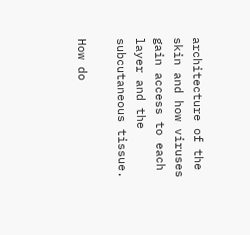architecture of the skin and how viruses gain access to each layer and the subcutaneous tissue.

How do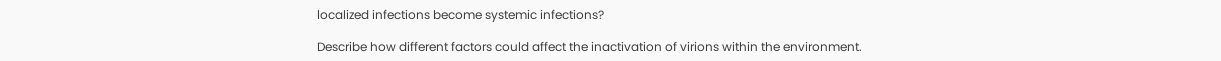localized infections become systemic infections?

Describe how different factors could affect the inactivation of virions within the environment.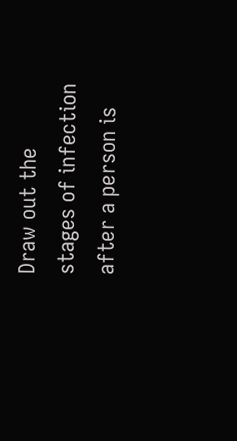Draw out the stages of infection after a person is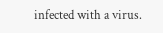infected with a virus.